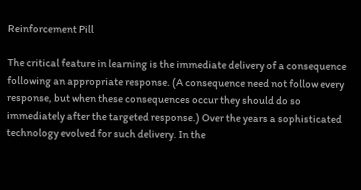Reinforcement Pill

The critical feature in learning is the immediate delivery of a consequence following an appropriate response. (A consequence need not follow every response, but when these consequences occur they should do so immediately after the targeted response.) Over the years a sophisticated technology evolved for such delivery. In the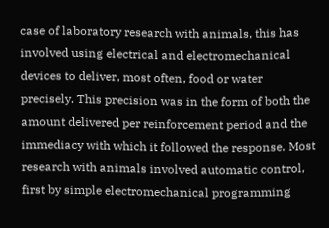case of laboratory research with animals, this has involved using electrical and electromechanical devices to deliver, most often, food or water precisely. This precision was in the form of both the amount delivered per reinforcement period and the immediacy with which it followed the response. Most research with animals involved automatic control, first by simple electromechanical programming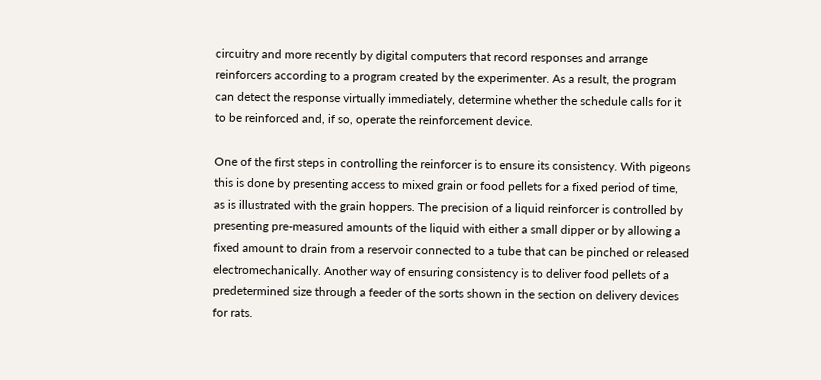circuitry and more recently by digital computers that record responses and arrange reinforcers according to a program created by the experimenter. As a result, the program can detect the response virtually immediately, determine whether the schedule calls for it to be reinforced and, if so, operate the reinforcement device.

One of the first steps in controlling the reinforcer is to ensure its consistency. With pigeons this is done by presenting access to mixed grain or food pellets for a fixed period of time, as is illustrated with the grain hoppers. The precision of a liquid reinforcer is controlled by presenting pre-measured amounts of the liquid with either a small dipper or by allowing a fixed amount to drain from a reservoir connected to a tube that can be pinched or released electromechanically. Another way of ensuring consistency is to deliver food pellets of a predetermined size through a feeder of the sorts shown in the section on delivery devices for rats.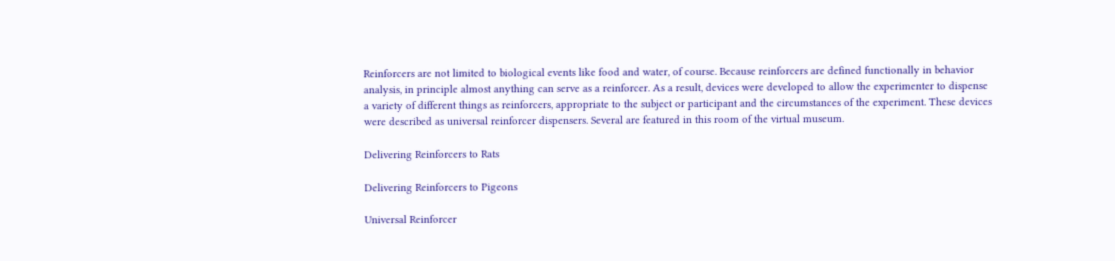Reinforcers are not limited to biological events like food and water, of course. Because reinforcers are defined functionally in behavior analysis, in principle almost anything can serve as a reinforcer. As a result, devices were developed to allow the experimenter to dispense a variety of different things as reinforcers, appropriate to the subject or participant and the circumstances of the experiment. These devices were described as universal reinforcer dispensers. Several are featured in this room of the virtual museum.

Delivering Reinforcers to Rats

Delivering Reinforcers to Pigeons

Universal Reinforcer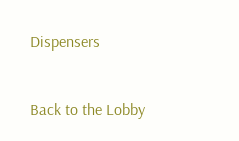Dispensers


Back to the Lobby